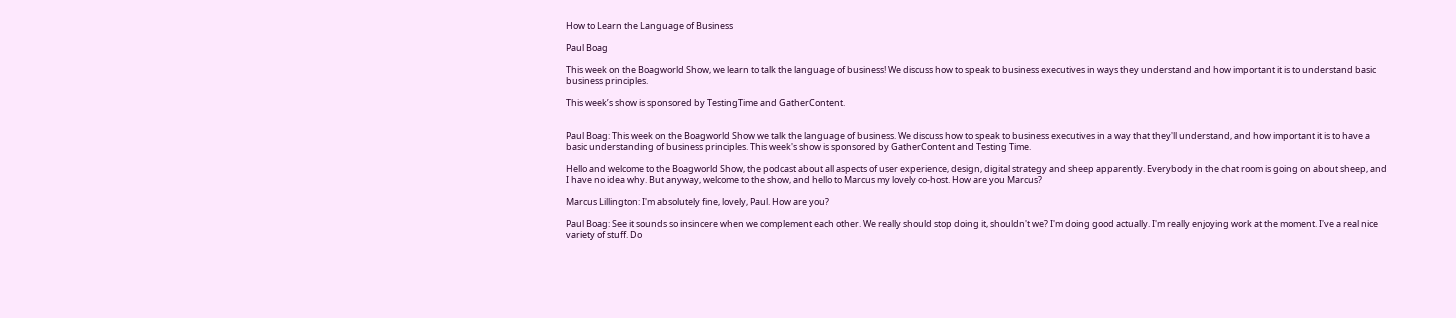How to Learn the Language of Business

Paul Boag

This week on the Boagworld Show, we learn to talk the language of business! We discuss how to speak to business executives in ways they understand and how important it is to understand basic business principles.

This week’s show is sponsored by TestingTime and GatherContent.


Paul Boag: This week on the Boagworld Show we talk the language of business. We discuss how to speak to business executives in a way that they'll understand, and how important it is to have a basic understanding of business principles. This week's show is sponsored by GatherContent and Testing Time.

Hello and welcome to the Boagworld Show, the podcast about all aspects of user experience, design, digital strategy and sheep apparently. Everybody in the chat room is going on about sheep, and I have no idea why. But anyway, welcome to the show, and hello to Marcus my lovely co-host. How are you Marcus?

Marcus Lillington: I'm absolutely fine, lovely, Paul. How are you?

Paul Boag: See it sounds so insincere when we complement each other. We really should stop doing it, shouldn't we? I'm doing good actually. I'm really enjoying work at the moment. I've a real nice variety of stuff. Do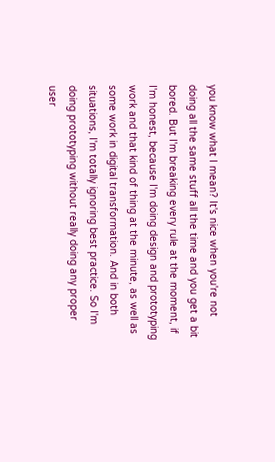you know what I mean? It's nice when you're not doing all the same stuff all the time and you get a bit bored. But I'm breaking every rule at the moment, if I'm honest, because I'm doing design and prototyping work and that kind of thing at the minute, as well as some work in digital transformation. And in both situations, I'm totally ignoring best practice. So I'm doing prototyping without really doing any proper user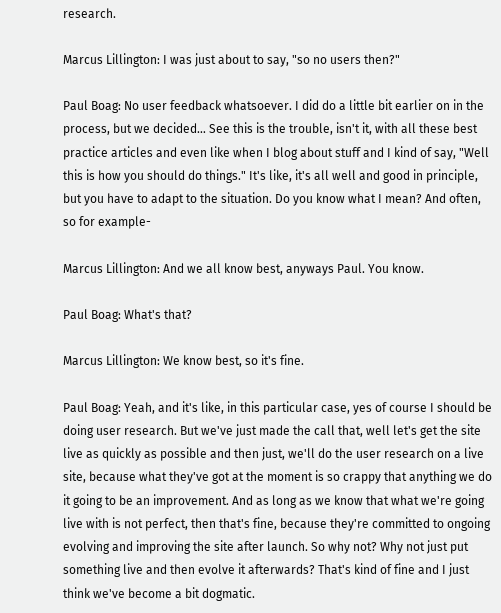research.

Marcus Lillington: I was just about to say, "so no users then?"

Paul Boag: No user feedback whatsoever. I did do a little bit earlier on in the process, but we decided… See this is the trouble, isn't it, with all these best practice articles and even like when I blog about stuff and I kind of say, "Well this is how you should do things." It's like, it's all well and good in principle, but you have to adapt to the situation. Do you know what I mean? And often, so for example-

Marcus Lillington: And we all know best, anyways Paul. You know.

Paul Boag: What's that?

Marcus Lillington: We know best, so it's fine.

Paul Boag: Yeah, and it's like, in this particular case, yes of course I should be doing user research. But we've just made the call that, well let's get the site live as quickly as possible and then just, we'll do the user research on a live site, because what they've got at the moment is so crappy that anything we do it going to be an improvement. And as long as we know that what we're going live with is not perfect, then that's fine, because they're committed to ongoing evolving and improving the site after launch. So why not? Why not just put something live and then evolve it afterwards? That's kind of fine and I just think we've become a bit dogmatic.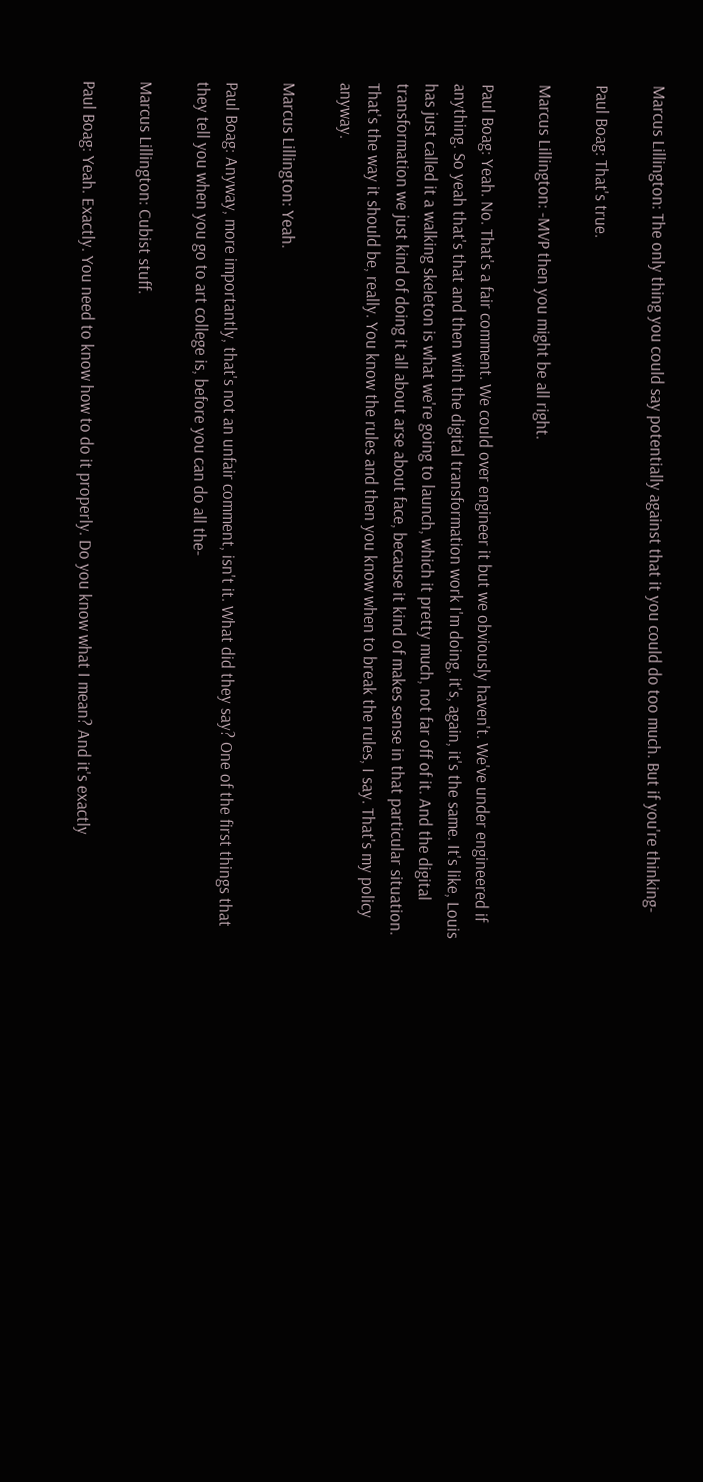Marcus Lillington: The only thing you could say potentially against that it you could do too much. But if you're thinking-

Paul Boag: That's true.

Marcus Lillington: -MVP then you might be all right.

Paul Boag: Yeah. No. That's a fair comment. We could over engineer it but we obviously haven't. We've under engineered if anything. So yeah that's that and then with the digital transformation work I'm doing, it's, again, it's the same. It's like, Louis has just called it a walking skeleton is what we're going to launch, which it pretty much, not far off of it. And the digital transformation we just kind of doing it all about arse about face, because it kind of makes sense in that particular situation. That's the way it should be, really. You know the rules and then you know when to break the rules, I say. That's my policy anyway.

Marcus Lillington: Yeah.

Paul Boag: Anyway, more importantly, that's not an unfair comment, isn't it. What did they say? One of the first things that they tell you when you go to art college is, before you can do all the-

Marcus Lillington: Cubist stuff.

Paul Boag: Yeah. Exactly. You need to know how to do it properly. Do you know what I mean? And it's exactly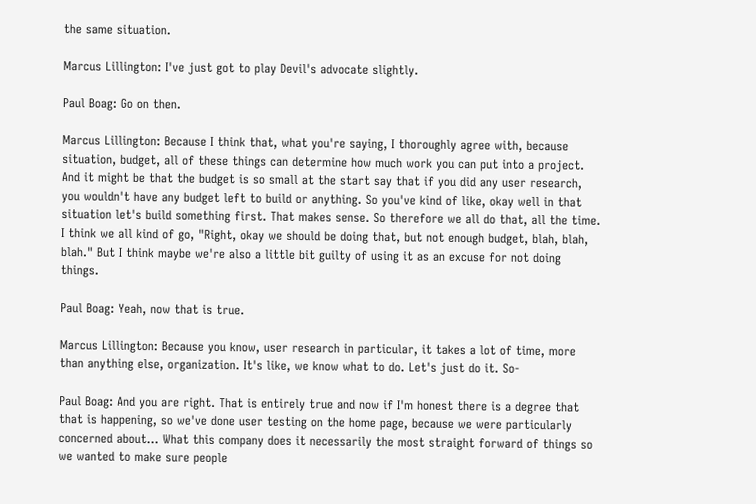the same situation.

Marcus Lillington: I've just got to play Devil's advocate slightly.

Paul Boag: Go on then.

Marcus Lillington: Because I think that, what you're saying, I thoroughly agree with, because situation, budget, all of these things can determine how much work you can put into a project. And it might be that the budget is so small at the start say that if you did any user research, you wouldn't have any budget left to build or anything. So you've kind of like, okay well in that situation let's build something first. That makes sense. So therefore we all do that, all the time. I think we all kind of go, "Right, okay we should be doing that, but not enough budget, blah, blah, blah." But I think maybe we're also a little bit guilty of using it as an excuse for not doing things.

Paul Boag: Yeah, now that is true.

Marcus Lillington: Because you know, user research in particular, it takes a lot of time, more than anything else, organization. It's like, we know what to do. Let's just do it. So-

Paul Boag: And you are right. That is entirely true and now if I'm honest there is a degree that that is happening, so we've done user testing on the home page, because we were particularly concerned about… What this company does it necessarily the most straight forward of things so we wanted to make sure people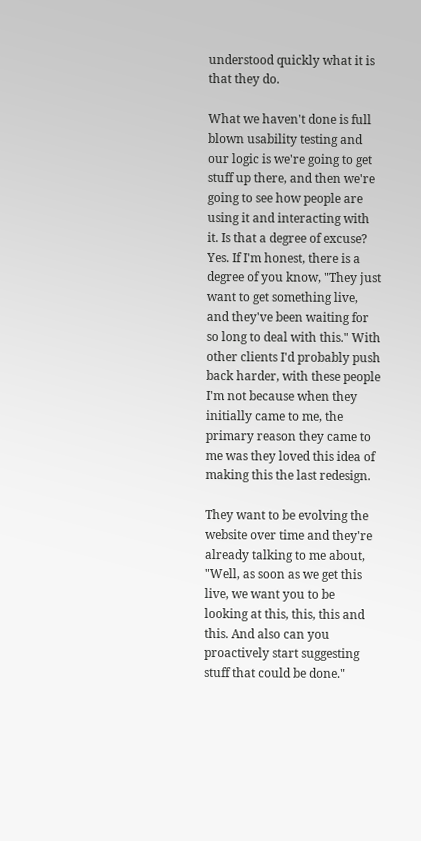understood quickly what it is that they do.

What we haven't done is full blown usability testing and our logic is we're going to get stuff up there, and then we're going to see how people are using it and interacting with it. Is that a degree of excuse? Yes. If I'm honest, there is a degree of you know, "They just want to get something live, and they've been waiting for so long to deal with this." With other clients I'd probably push back harder, with these people I'm not because when they initially came to me, the primary reason they came to me was they loved this idea of making this the last redesign.

They want to be evolving the website over time and they're already talking to me about, "Well, as soon as we get this live, we want you to be looking at this, this, this and this. And also can you proactively start suggesting stuff that could be done."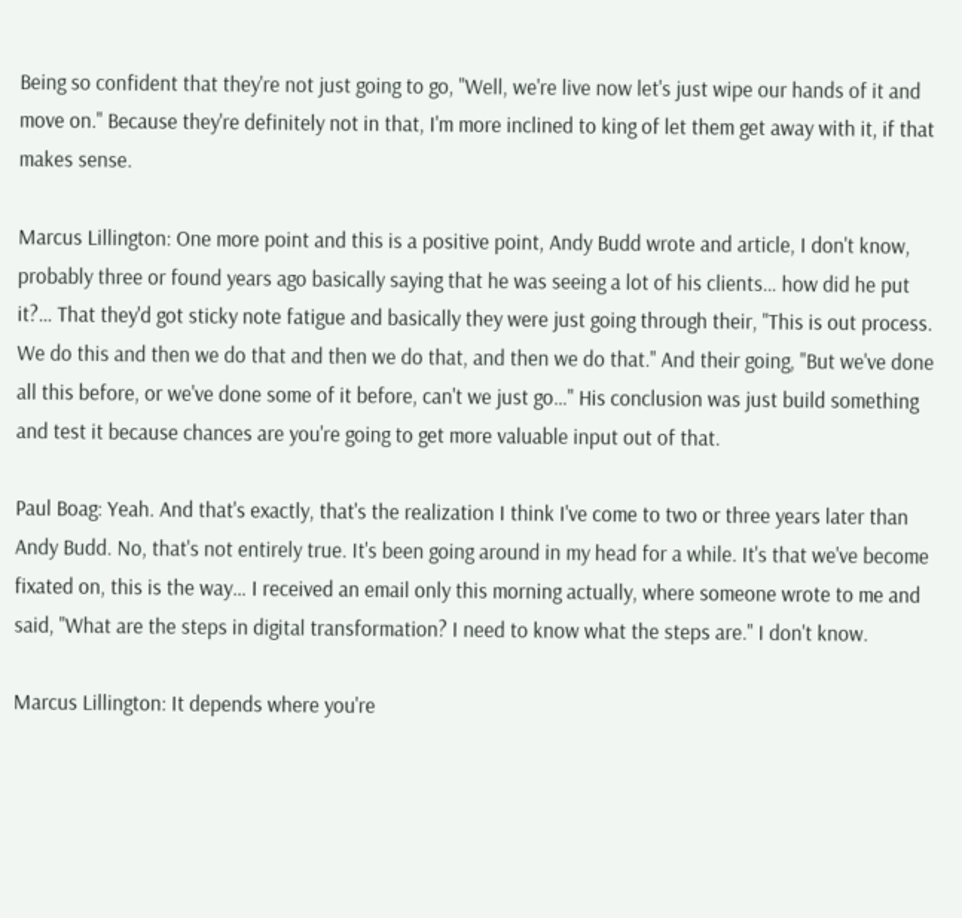Being so confident that they're not just going to go, "Well, we're live now let's just wipe our hands of it and move on." Because they're definitely not in that, I'm more inclined to king of let them get away with it, if that makes sense.

Marcus Lillington: One more point and this is a positive point, Andy Budd wrote and article, I don't know, probably three or found years ago basically saying that he was seeing a lot of his clients… how did he put it?… That they'd got sticky note fatigue and basically they were just going through their, "This is out process. We do this and then we do that and then we do that, and then we do that." And their going, "But we've done all this before, or we've done some of it before, can't we just go…" His conclusion was just build something and test it because chances are you're going to get more valuable input out of that.

Paul Boag: Yeah. And that's exactly, that's the realization I think I've come to two or three years later than Andy Budd. No, that's not entirely true. It's been going around in my head for a while. It's that we've become fixated on, this is the way… I received an email only this morning actually, where someone wrote to me and said, "What are the steps in digital transformation? I need to know what the steps are." I don't know.

Marcus Lillington: It depends where you're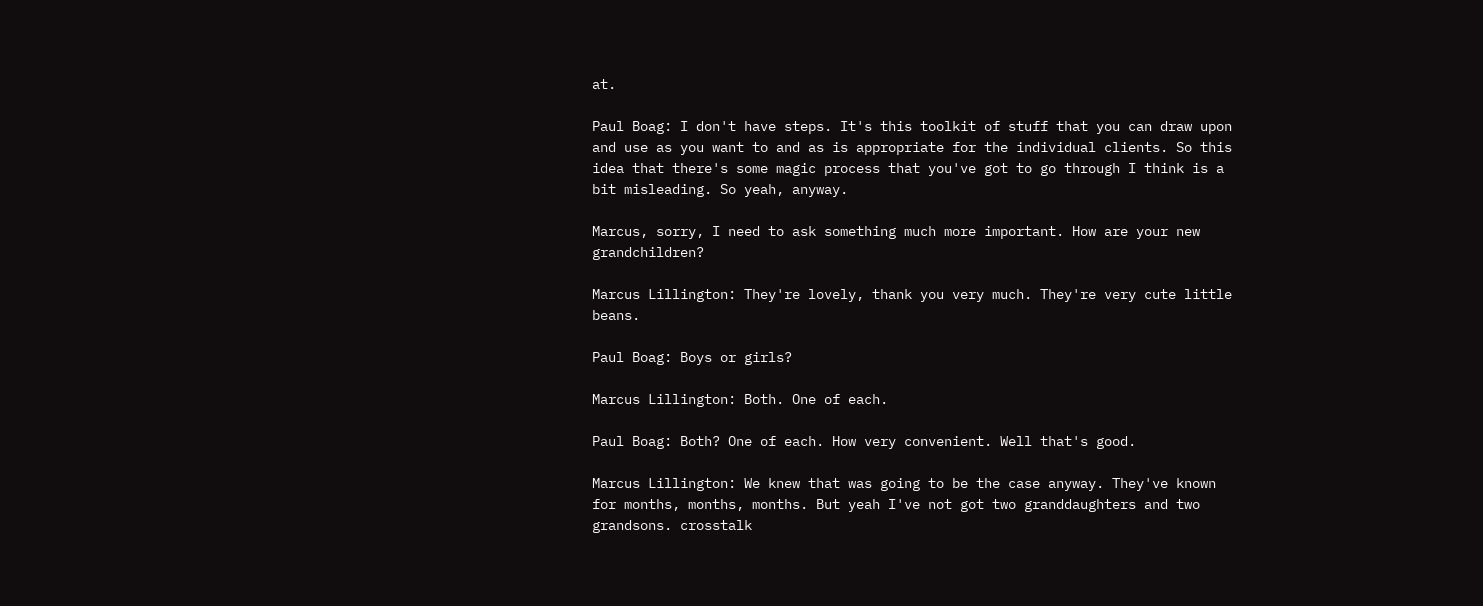at.

Paul Boag: I don't have steps. It's this toolkit of stuff that you can draw upon and use as you want to and as is appropriate for the individual clients. So this idea that there's some magic process that you've got to go through I think is a bit misleading. So yeah, anyway.

Marcus, sorry, I need to ask something much more important. How are your new grandchildren?

Marcus Lillington: They're lovely, thank you very much. They're very cute little beans.

Paul Boag: Boys or girls?

Marcus Lillington: Both. One of each.

Paul Boag: Both? One of each. How very convenient. Well that's good.

Marcus Lillington: We knew that was going to be the case anyway. They've known for months, months, months. But yeah I've not got two granddaughters and two grandsons. crosstalk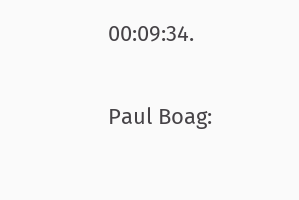00:09:34.

Paul Boag: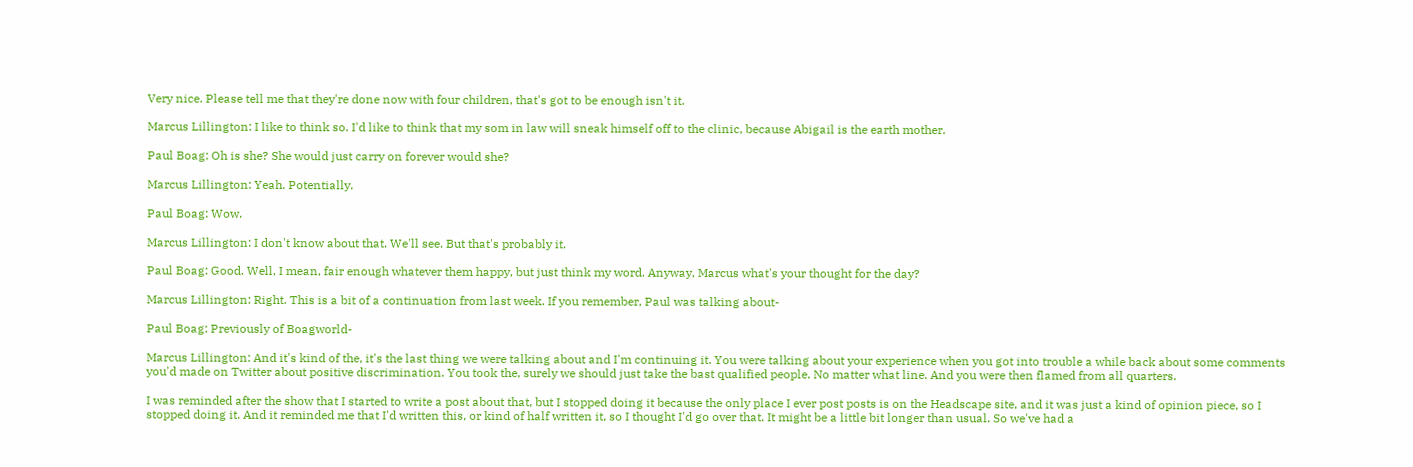Very nice. Please tell me that they're done now with four children, that's got to be enough isn't it.

Marcus Lillington: I like to think so. I'd like to think that my som in law will sneak himself off to the clinic, because Abigail is the earth mother.

Paul Boag: Oh is she? She would just carry on forever would she?

Marcus Lillington: Yeah. Potentially.

Paul Boag: Wow.

Marcus Lillington: I don't know about that. We'll see. But that's probably it.

Paul Boag: Good. Well, I mean, fair enough whatever them happy, but just think my word. Anyway, Marcus what's your thought for the day?

Marcus Lillington: Right. This is a bit of a continuation from last week. If you remember, Paul was talking about-

Paul Boag: Previously of Boagworld-

Marcus Lillington: And it's kind of the, it's the last thing we were talking about and I'm continuing it. You were talking about your experience when you got into trouble a while back about some comments you'd made on Twitter about positive discrimination. You took the, surely we should just take the bast qualified people. No matter what line. And you were then flamed from all quarters.

I was reminded after the show that I started to write a post about that, but I stopped doing it because the only place I ever post posts is on the Headscape site, and it was just a kind of opinion piece, so I stopped doing it. And it reminded me that I'd written this, or kind of half written it, so I thought I'd go over that. It might be a little bit longer than usual. So we've had a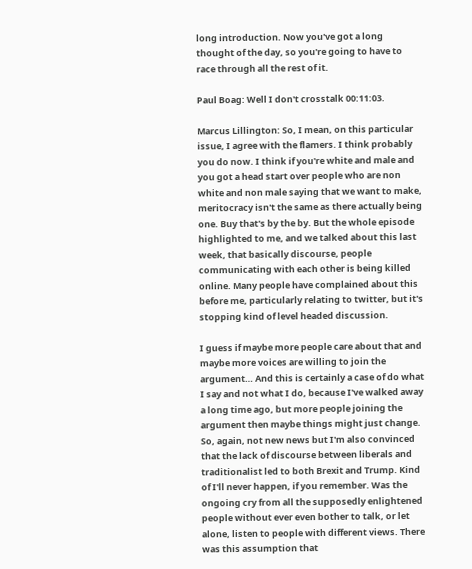long introduction. Now you've got a long thought of the day, so you're going to have to race through all the rest of it.

Paul Boag: Well I don't crosstalk 00:11:03.

Marcus Lillington: So, I mean, on this particular issue, I agree with the flamers. I think probably you do now. I think if you're white and male and you got a head start over people who are non white and non male saying that we want to make, meritocracy isn't the same as there actually being one. Buy that's by the by. But the whole episode highlighted to me, and we talked about this last week, that basically discourse, people communicating with each other is being killed online. Many people have complained about this before me, particularly relating to twitter, but it's stopping kind of level headed discussion.

I guess if maybe more people care about that and maybe more voices are willing to join the argument… And this is certainly a case of do what I say and not what I do, because I've walked away a long time ago, but more people joining the argument then maybe things might just change. So, again, not new news but I'm also convinced that the lack of discourse between liberals and traditionalist led to both Brexit and Trump. Kind of I'll never happen, if you remember. Was the ongoing cry from all the supposedly enlightened people without ever even bother to talk, or let alone, listen to people with different views. There was this assumption that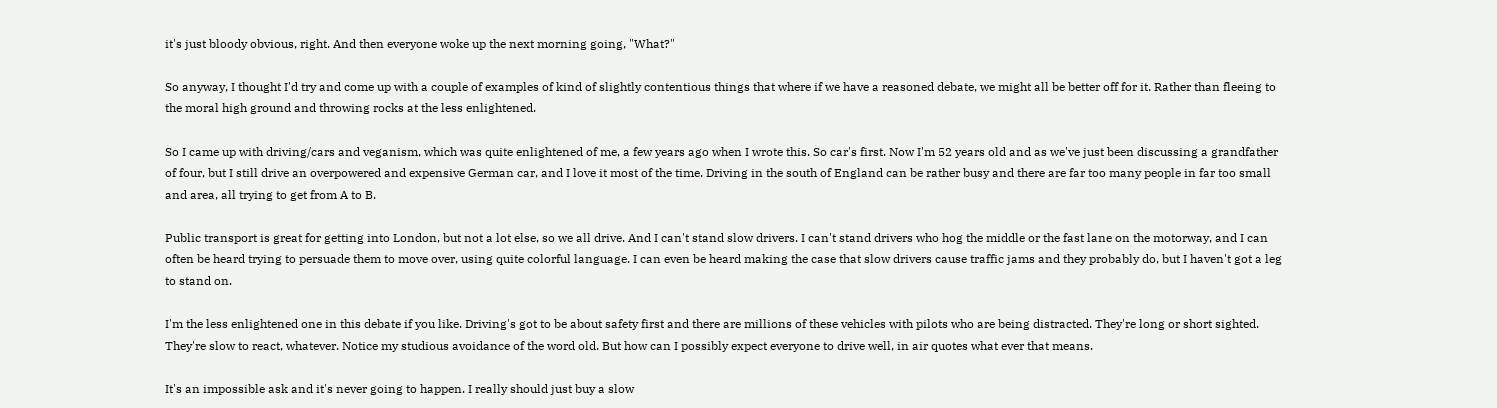it's just bloody obvious, right. And then everyone woke up the next morning going, "What?"

So anyway, I thought I'd try and come up with a couple of examples of kind of slightly contentious things that where if we have a reasoned debate, we might all be better off for it. Rather than fleeing to the moral high ground and throwing rocks at the less enlightened.

So I came up with driving/cars and veganism, which was quite enlightened of me, a few years ago when I wrote this. So car's first. Now I'm 52 years old and as we've just been discussing a grandfather of four, but I still drive an overpowered and expensive German car, and I love it most of the time. Driving in the south of England can be rather busy and there are far too many people in far too small and area, all trying to get from A to B.

Public transport is great for getting into London, but not a lot else, so we all drive. And I can't stand slow drivers. I can't stand drivers who hog the middle or the fast lane on the motorway, and I can often be heard trying to persuade them to move over, using quite colorful language. I can even be heard making the case that slow drivers cause traffic jams and they probably do, but I haven't got a leg to stand on.

I'm the less enlightened one in this debate if you like. Driving's got to be about safety first and there are millions of these vehicles with pilots who are being distracted. They're long or short sighted. They're slow to react, whatever. Notice my studious avoidance of the word old. But how can I possibly expect everyone to drive well, in air quotes what ever that means.

It's an impossible ask and it's never going to happen. I really should just buy a slow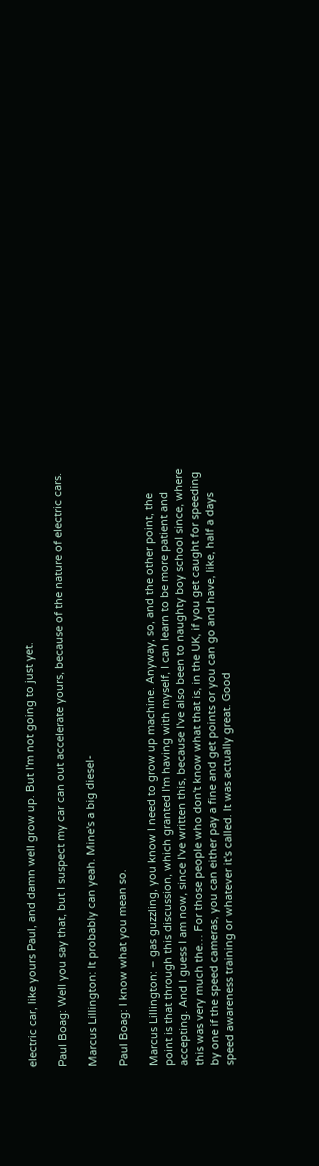electric car, like yours Paul, and damn well grow up. But I'm not going to just yet.

Paul Boag: Well you say that, but I suspect my car can out accelerate yours, because of the nature of electric cars.

Marcus Lillington: It probably can yeah. Mine's a big diesel-

Paul Boag: I know what you mean so.

Marcus Lillington: – gas guzzling, you know I need to grow up machine. Anyway, so, and the other point, the point is that through this discussion, which granted I'm having with myself, I can learn to be more patient and accepting. And I guess I am now, since I've written this, because I've also been to naughty boy school since, where this was very much the… For those people who don't know what that is, in the UK, if you get caught for speeding by one if the speed cameras, you can either pay a fine and get points or you can go and have, like, half a days speed awareness training or whatever it's called. It was actually great. Good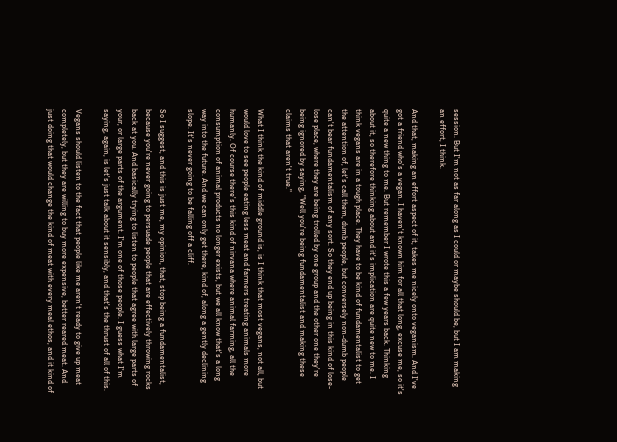session. But I'm not as far along as I could or maybe should be, but I am making an effort, I think.

And that, making an effort aspect of it, takes me nicely onto veganism. And I've got a friend who's a vegan. I haven't known him for all that long, excuse me, so it's quite a new thing to me. But remember I wrote this a few years back. Thinking about it, so therefore thinking about and it's implication are quite new to me. I think vegans are in a tough place. They have to be kind of fundamentalist to get the attention of, let's call them, dumb people, but conversely non-dumb people can't bear fundamentalism of any sort. So they end up being in this kind of lose-lose place, where they are being trolled by one group and the other one they're being ignored by saying, "Well you're being fundamentalist and making these claims that aren't true."

What I think the kind of middle ground is, is I think that most vegans, not all, but would love to see people eating less meat and farmers treating animals more humanly. Of course there's this kind of nirvana where animal farming, all the consumption of animal products no longer exists, but we all know that's a long way into the future. And we can only get there, kind of, along a gently declining slope. It's never going to be falling off a cliff.

So I suggest, and this is just me, my opinion, that, stop being a fundamentalist, because you're never going to persuade people that are effectively throwing rocks back at you. And basically trying to listen to people that agree with large parts of your, or large parts of the argument. I'm one of those people. I guess what I'm saying, again, is let's just talk about it sensibly, and that's the thrust of all of this.

Vegans should listen to the fact that people like me aren't ready to give up meat completely, but they are willing to buy more expensive, better reared meat. And just doing that would change the kind of meat with every meal ethos, and it kind of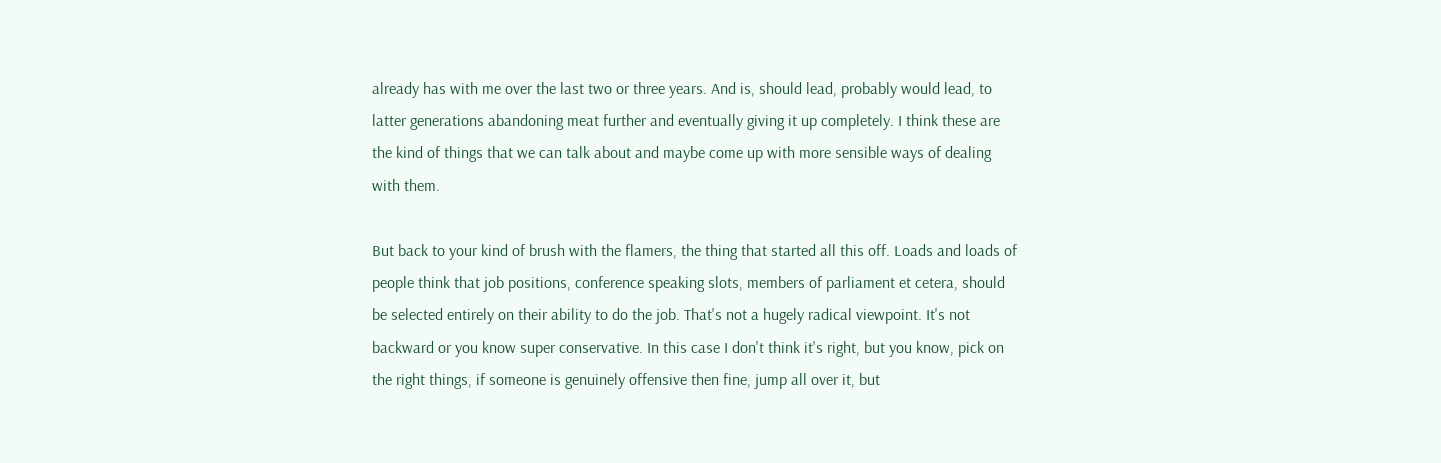already has with me over the last two or three years. And is, should lead, probably would lead, to latter generations abandoning meat further and eventually giving it up completely. I think these are the kind of things that we can talk about and maybe come up with more sensible ways of dealing with them.

But back to your kind of brush with the flamers, the thing that started all this off. Loads and loads of people think that job positions, conference speaking slots, members of parliament et cetera, should be selected entirely on their ability to do the job. That's not a hugely radical viewpoint. It's not backward or you know super conservative. In this case I don't think it's right, but you know, pick on the right things, if someone is genuinely offensive then fine, jump all over it, but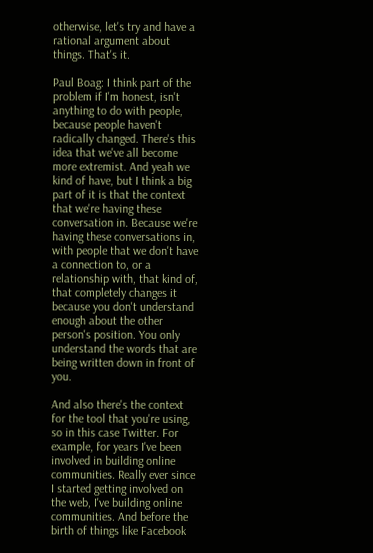otherwise, let's try and have a rational argument about things. That's it.

Paul Boag: I think part of the problem if I'm honest, isn't anything to do with people, because people haven't radically changed. There's this idea that we've all become more extremist. And yeah we kind of have, but I think a big part of it is that the context that we're having these conversation in. Because we're having these conversations in, with people that we don't have a connection to, or a relationship with, that kind of, that completely changes it because you don't understand enough about the other person's position. You only understand the words that are being written down in front of you.

And also there's the context for the tool that you're using, so in this case Twitter. For example, for years I've been involved in building online communities. Really ever since I started getting involved on the web, I've building online communities. And before the birth of things like Facebook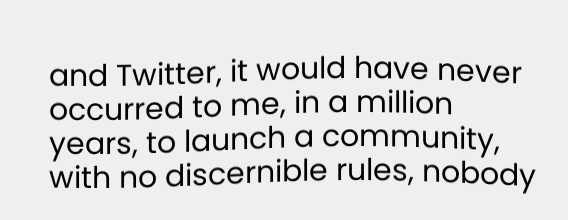and Twitter, it would have never occurred to me, in a million years, to launch a community, with no discernible rules, nobody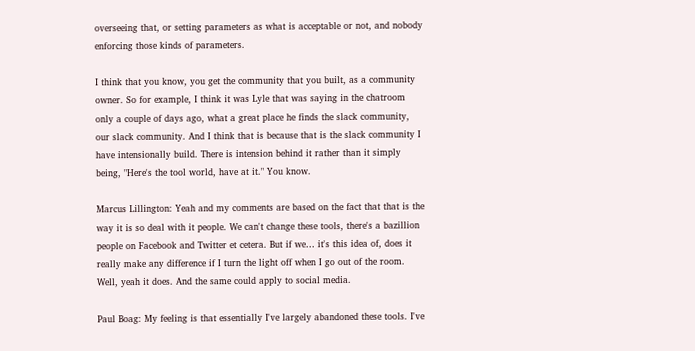overseeing that, or setting parameters as what is acceptable or not, and nobody enforcing those kinds of parameters.

I think that you know, you get the community that you built, as a community owner. So for example, I think it was Lyle that was saying in the chatroom only a couple of days ago, what a great place he finds the slack community, our slack community. And I think that is because that is the slack community I have intensionally build. There is intension behind it rather than it simply being, "Here's the tool world, have at it." You know.

Marcus Lillington: Yeah and my comments are based on the fact that that is the way it is so deal with it people. We can't change these tools, there's a bazillion people on Facebook and Twitter et cetera. But if we… it's this idea of, does it really make any difference if I turn the light off when I go out of the room. Well, yeah it does. And the same could apply to social media.

Paul Boag: My feeling is that essentially I've largely abandoned these tools. I've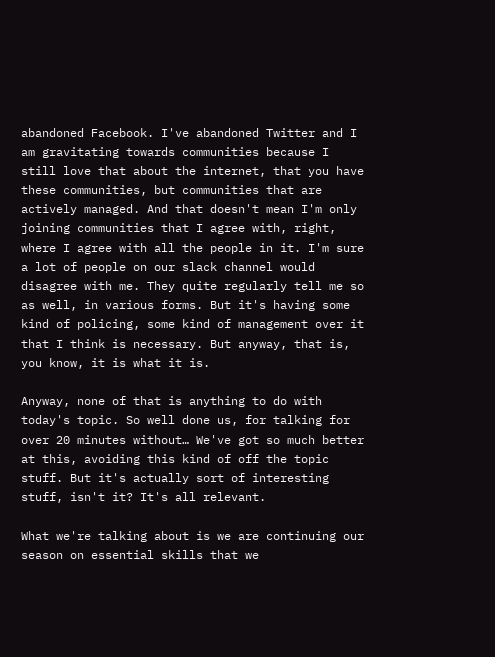abandoned Facebook. I've abandoned Twitter and I am gravitating towards communities because I still love that about the internet, that you have these communities, but communities that are actively managed. And that doesn't mean I'm only joining communities that I agree with, right, where I agree with all the people in it. I'm sure a lot of people on our slack channel would disagree with me. They quite regularly tell me so as well, in various forms. But it's having some kind of policing, some kind of management over it that I think is necessary. But anyway, that is, you know, it is what it is.

Anyway, none of that is anything to do with today's topic. So well done us, for talking for over 20 minutes without… We've got so much better at this, avoiding this kind of off the topic stuff. But it's actually sort of interesting stuff, isn't it? It's all relevant.

What we're talking about is we are continuing our season on essential skills that we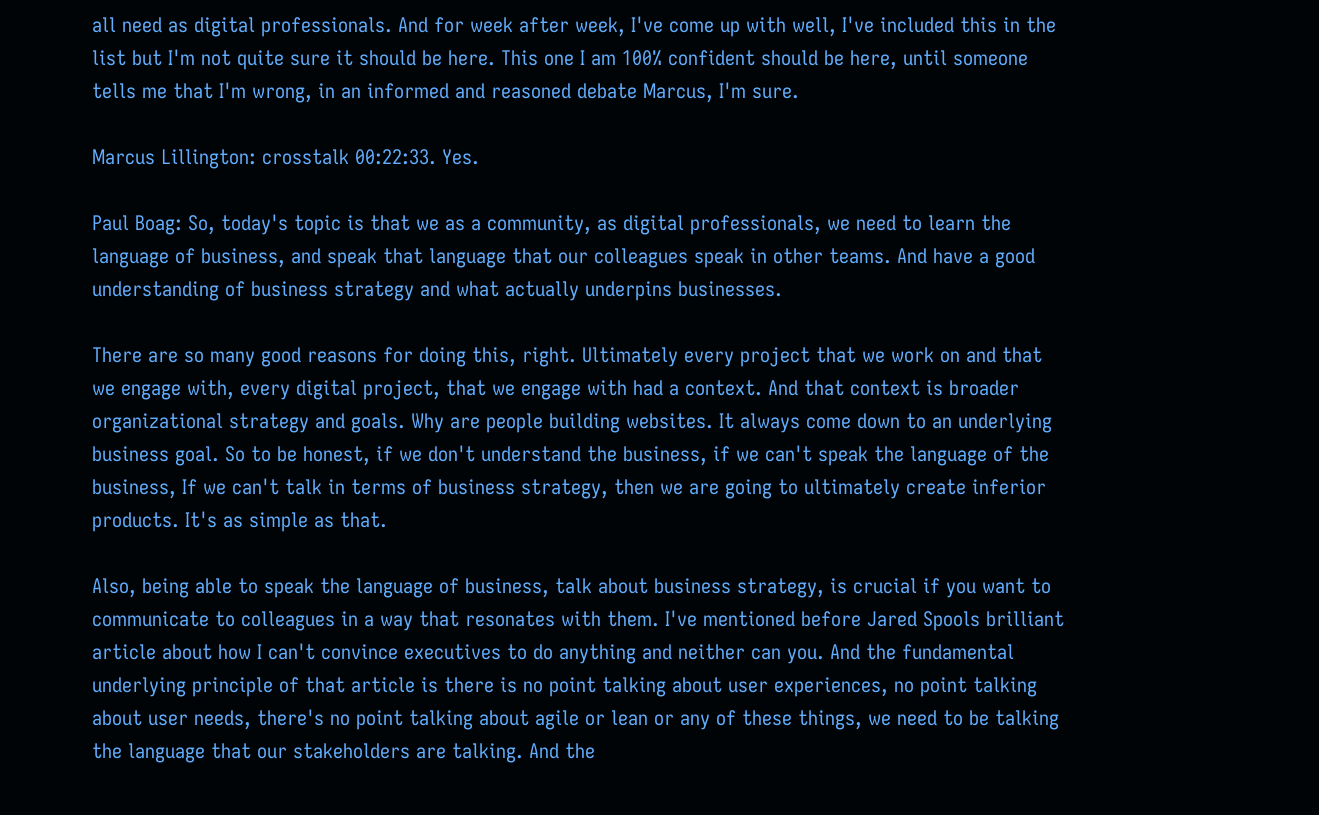all need as digital professionals. And for week after week, I've come up with well, I've included this in the list but I'm not quite sure it should be here. This one I am 100% confident should be here, until someone tells me that I'm wrong, in an informed and reasoned debate Marcus, I'm sure.

Marcus Lillington: crosstalk 00:22:33. Yes.

Paul Boag: So, today's topic is that we as a community, as digital professionals, we need to learn the language of business, and speak that language that our colleagues speak in other teams. And have a good understanding of business strategy and what actually underpins businesses.

There are so many good reasons for doing this, right. Ultimately every project that we work on and that we engage with, every digital project, that we engage with had a context. And that context is broader organizational strategy and goals. Why are people building websites. It always come down to an underlying business goal. So to be honest, if we don't understand the business, if we can't speak the language of the business, If we can't talk in terms of business strategy, then we are going to ultimately create inferior products. It's as simple as that.

Also, being able to speak the language of business, talk about business strategy, is crucial if you want to communicate to colleagues in a way that resonates with them. I've mentioned before Jared Spools brilliant article about how I can't convince executives to do anything and neither can you. And the fundamental underlying principle of that article is there is no point talking about user experiences, no point talking about user needs, there's no point talking about agile or lean or any of these things, we need to be talking the language that our stakeholders are talking. And the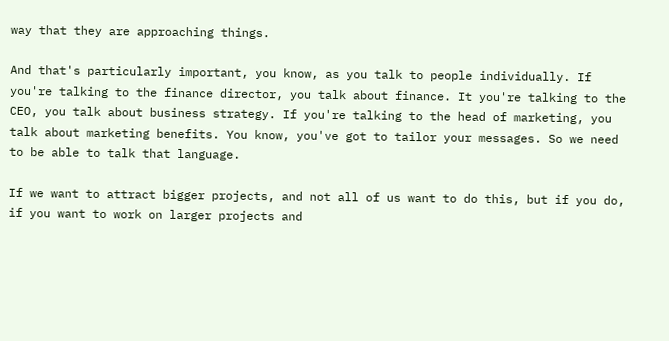way that they are approaching things.

And that's particularly important, you know, as you talk to people individually. If you're talking to the finance director, you talk about finance. It you're talking to the CEO, you talk about business strategy. If you're talking to the head of marketing, you talk about marketing benefits. You know, you've got to tailor your messages. So we need to be able to talk that language.

If we want to attract bigger projects, and not all of us want to do this, but if you do, if you want to work on larger projects and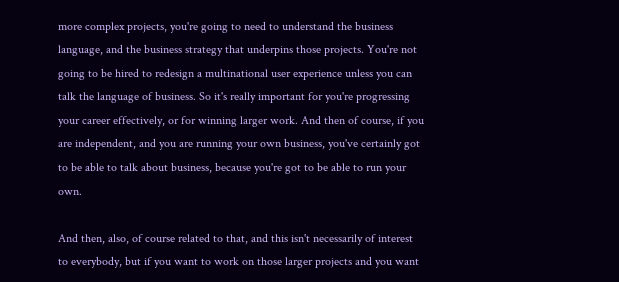more complex projects, you're going to need to understand the business language, and the business strategy that underpins those projects. You're not going to be hired to redesign a multinational user experience unless you can talk the language of business. So it's really important for you're progressing your career effectively, or for winning larger work. And then of course, if you are independent, and you are running your own business, you've certainly got to be able to talk about business, because you're got to be able to run your own.

And then, also, of course related to that, and this isn't necessarily of interest to everybody, but if you want to work on those larger projects and you want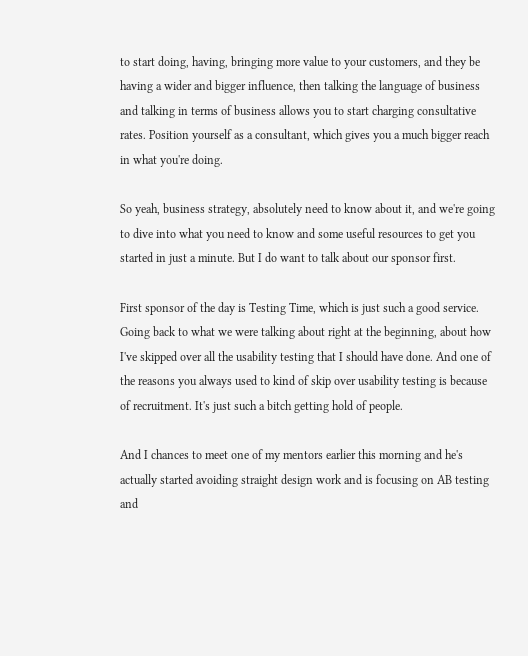to start doing, having, bringing more value to your customers, and they be having a wider and bigger influence, then talking the language of business and talking in terms of business allows you to start charging consultative rates. Position yourself as a consultant, which gives you a much bigger reach in what you're doing.

So yeah, business strategy, absolutely need to know about it, and we're going to dive into what you need to know and some useful resources to get you started in just a minute. But I do want to talk about our sponsor first.

First sponsor of the day is Testing Time, which is just such a good service. Going back to what we were talking about right at the beginning, about how I've skipped over all the usability testing that I should have done. And one of the reasons you always used to kind of skip over usability testing is because of recruitment. It's just such a bitch getting hold of people.

And I chances to meet one of my mentors earlier this morning and he's actually started avoiding straight design work and is focusing on AB testing and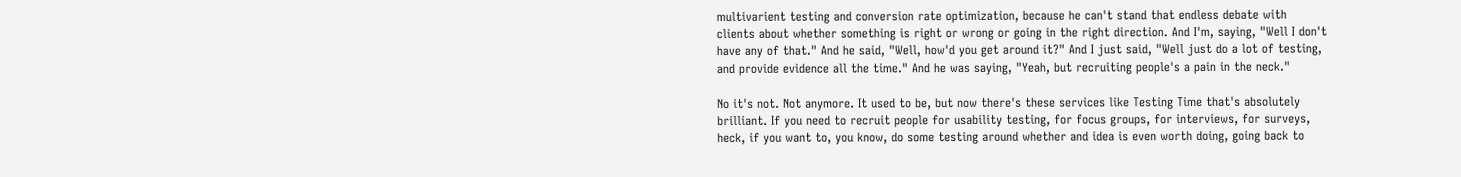multivarient testing and conversion rate optimization, because he can't stand that endless debate with clients about whether something is right or wrong or going in the right direction. And I'm, saying, "Well I don't have any of that." And he said, "Well, how'd you get around it?" And I just said, "Well just do a lot of testing, and provide evidence all the time." And he was saying, "Yeah, but recruiting people's a pain in the neck."

No it's not. Not anymore. It used to be, but now there's these services like Testing Time that's absolutely brilliant. If you need to recruit people for usability testing, for focus groups, for interviews, for surveys, heck, if you want to, you know, do some testing around whether and idea is even worth doing, going back to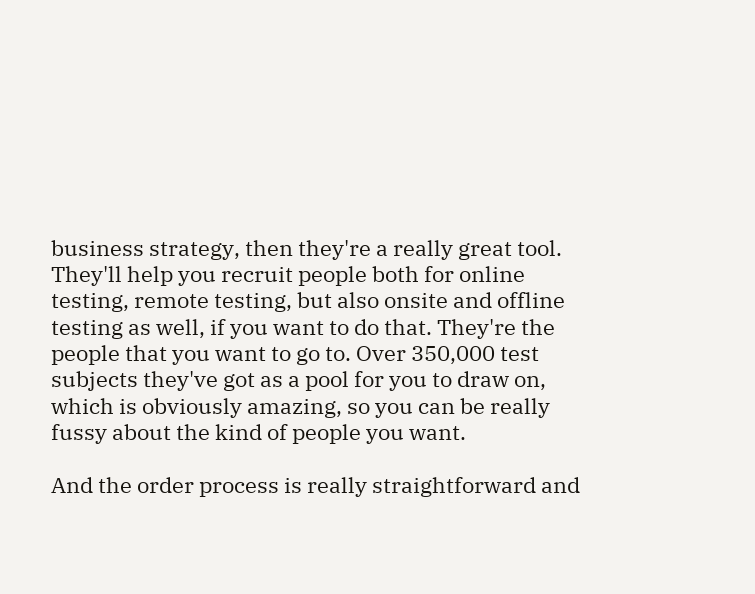business strategy, then they're a really great tool. They'll help you recruit people both for online testing, remote testing, but also onsite and offline testing as well, if you want to do that. They're the people that you want to go to. Over 350,000 test subjects they've got as a pool for you to draw on, which is obviously amazing, so you can be really fussy about the kind of people you want.

And the order process is really straightforward and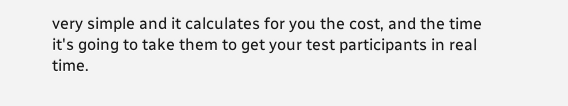very simple and it calculates for you the cost, and the time it's going to take them to get your test participants in real time.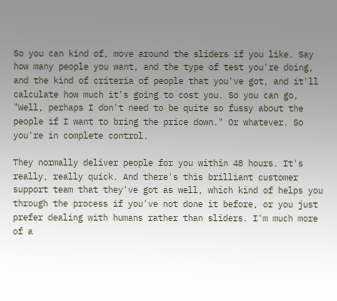So you can kind of, move around the sliders if you like. Say how many people you want, and the type of test you're doing, and the kind of criteria of people that you've got, and it'll calculate how much it's going to cost you. So you can go, "Well, perhaps I don't need to be quite so fussy about the people if I want to bring the price down." Or whatever. So you're in complete control.

They normally deliver people for you within 48 hours. It's really, really quick. And there's this brilliant customer support team that they've got as well, which kind of helps you through the process if you've not done it before, or you just prefer dealing with humans rather than sliders. I'm much more of a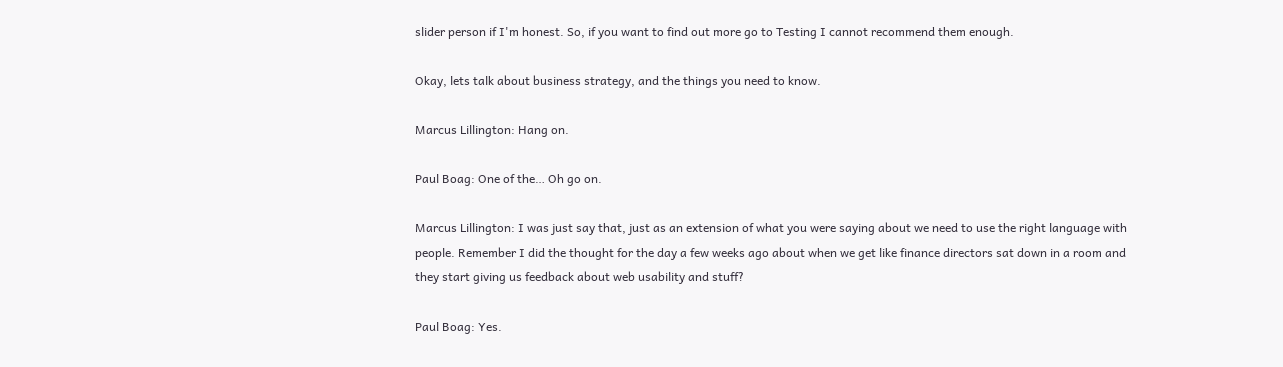slider person if I'm honest. So, if you want to find out more go to Testing I cannot recommend them enough.

Okay, lets talk about business strategy, and the things you need to know.

Marcus Lillington: Hang on.

Paul Boag: One of the… Oh go on.

Marcus Lillington: I was just say that, just as an extension of what you were saying about we need to use the right language with people. Remember I did the thought for the day a few weeks ago about when we get like finance directors sat down in a room and they start giving us feedback about web usability and stuff?

Paul Boag: Yes.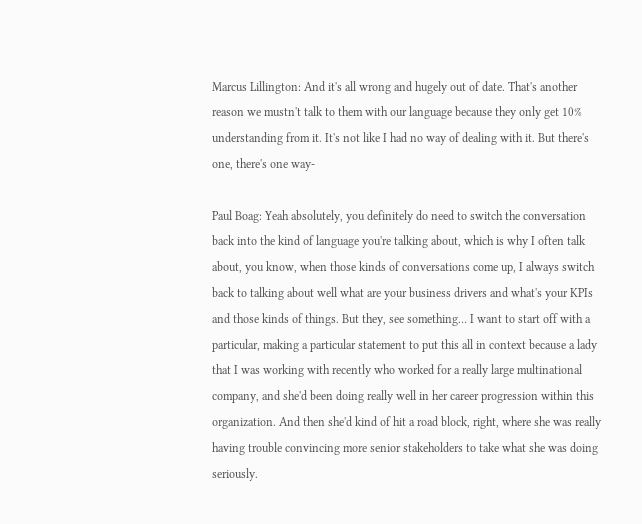Marcus Lillington: And it's all wrong and hugely out of date. That's another reason we mustn't talk to them with our language because they only get 10% understanding from it. It's not like I had no way of dealing with it. But there's one, there's one way-

Paul Boag: Yeah absolutely, you definitely do need to switch the conversation back into the kind of language you're talking about, which is why I often talk about, you know, when those kinds of conversations come up, I always switch back to talking about well what are your business drivers and what's your KPIs and those kinds of things. But they, see something… I want to start off with a particular, making a particular statement to put this all in context because a lady that I was working with recently who worked for a really large multinational company, and she'd been doing really well in her career progression within this organization. And then she'd kind of hit a road block, right, where she was really having trouble convincing more senior stakeholders to take what she was doing seriously.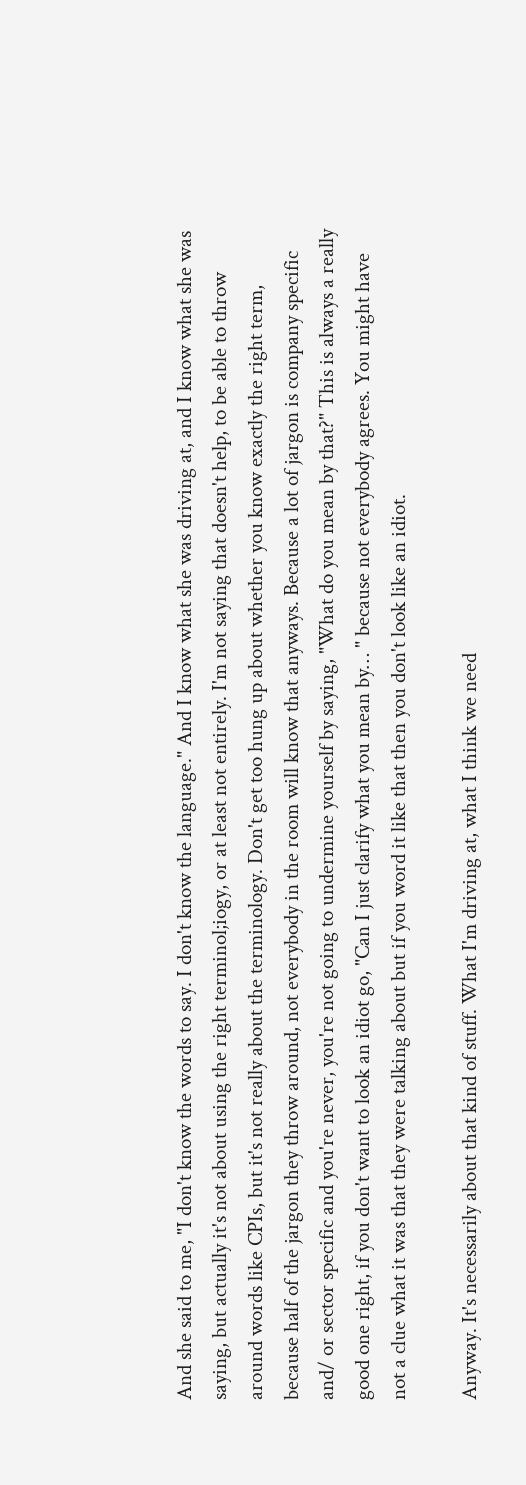And she said to me, "I don't know the words to say. I don't know the language." And I know what she was driving at, and I know what she was saying, but actually it's not about using the right terminol;iogy, or at least not entirely. I'm not saying that doesn't help, to be able to throw around words like CPIs, but it's not really about the terminology. Don't get too hung up about whether you know exactly the right term, because half of the jargon they throw around, not everybody in the room will know that anyways. Because a lot of jargon is company specific and/ or sector specific and you're never, you're not going to undermine yourself by saying, "What do you mean by that?" This is always a really good one right, if you don't want to look an idiot go, "Can I just clarify what you mean by… " because not everybody agrees. You might have not a clue what it was that they were talking about but if you word it like that then you don't look like an idiot.

Anyway. It's necessarily about that kind of stuff. What I'm driving at, what I think we need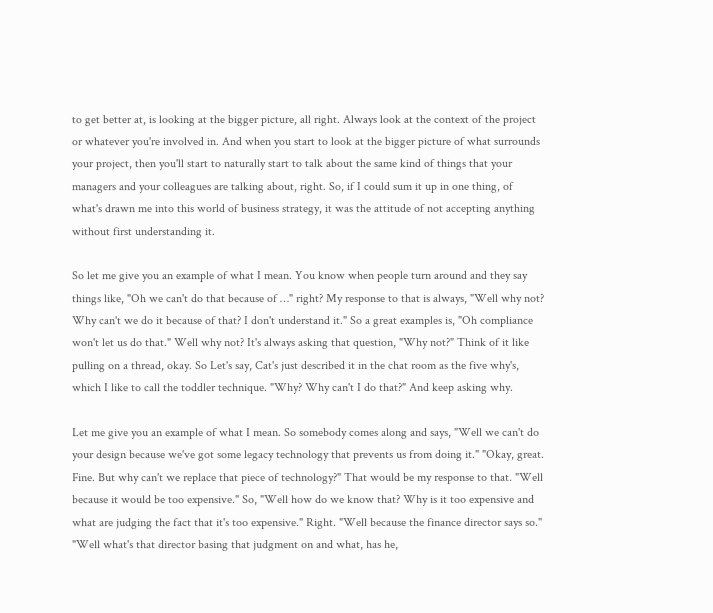to get better at, is looking at the bigger picture, all right. Always look at the context of the project or whatever you're involved in. And when you start to look at the bigger picture of what surrounds your project, then you'll start to naturally start to talk about the same kind of things that your managers and your colleagues are talking about, right. So, if I could sum it up in one thing, of what's drawn me into this world of business strategy, it was the attitude of not accepting anything without first understanding it.

So let me give you an example of what I mean. You know when people turn around and they say things like, "Oh we can't do that because of …" right? My response to that is always, "Well why not? Why can't we do it because of that? I don't understand it." So a great examples is, "Oh compliance won't let us do that." Well why not? It's always asking that question, "Why not?" Think of it like pulling on a thread, okay. So Let's say, Cat's just described it in the chat room as the five why's, which I like to call the toddler technique. "Why? Why can't I do that?" And keep asking why.

Let me give you an example of what I mean. So somebody comes along and says, "Well we can't do your design because we've got some legacy technology that prevents us from doing it." "Okay, great. Fine. But why can't we replace that piece of technology?" That would be my response to that. "Well because it would be too expensive." So, "Well how do we know that? Why is it too expensive and what are judging the fact that it's too expensive." Right. "Well because the finance director says so." "Well what's that director basing that judgment on and what, has he,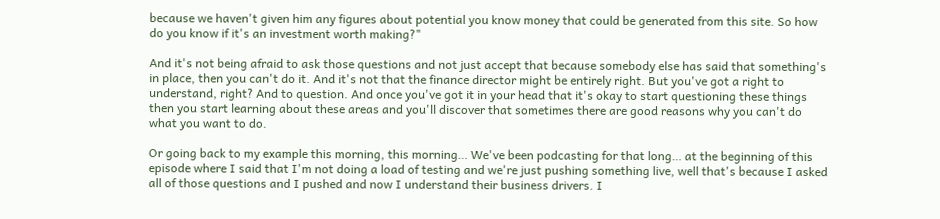because we haven't given him any figures about potential you know money that could be generated from this site. So how do you know if it's an investment worth making?"

And it's not being afraid to ask those questions and not just accept that because somebody else has said that something's in place, then you can't do it. And it's not that the finance director might be entirely right. But you've got a right to understand, right? And to question. And once you've got it in your head that it's okay to start questioning these things then you start learning about these areas and you'll discover that sometimes there are good reasons why you can't do what you want to do.

Or going back to my example this morning, this morning… We've been podcasting for that long… at the beginning of this episode where I said that I'm not doing a load of testing and we're just pushing something live, well that's because I asked all of those questions and I pushed and now I understand their business drivers. I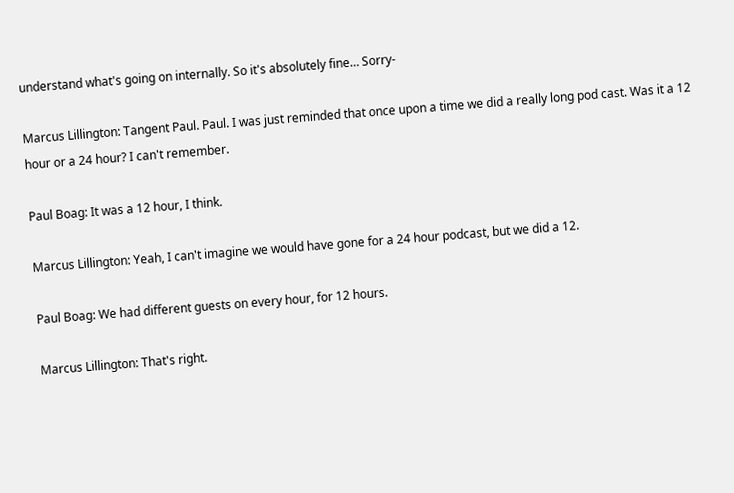understand what's going on internally. So it's absolutely fine… Sorry-

Marcus Lillington: Tangent Paul. Paul. I was just reminded that once upon a time we did a really long pod cast. Was it a 12 hour or a 24 hour? I can't remember.

Paul Boag: It was a 12 hour, I think.

Marcus Lillington: Yeah, I can't imagine we would have gone for a 24 hour podcast, but we did a 12.

Paul Boag: We had different guests on every hour, for 12 hours.

Marcus Lillington: That's right.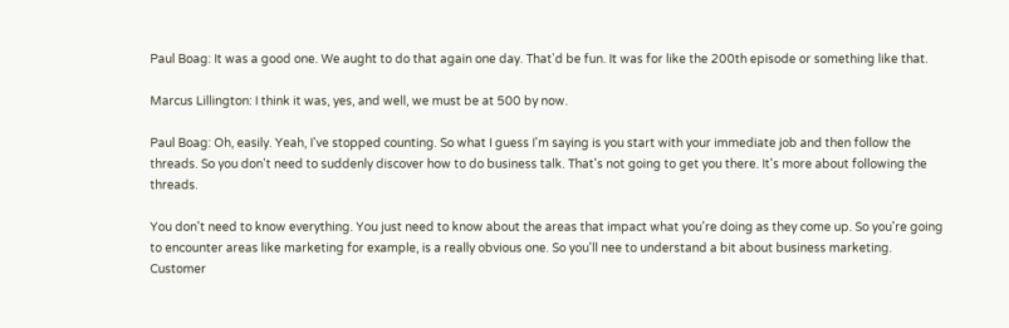Paul Boag: It was a good one. We aught to do that again one day. That'd be fun. It was for like the 200th episode or something like that.

Marcus Lillington: I think it was, yes, and well, we must be at 500 by now.

Paul Boag: Oh, easily. Yeah, I've stopped counting. So what I guess I'm saying is you start with your immediate job and then follow the threads. So you don't need to suddenly discover how to do business talk. That's not going to get you there. It's more about following the threads.

You don't need to know everything. You just need to know about the areas that impact what you're doing as they come up. So you're going to encounter areas like marketing for example, is a really obvious one. So you'll nee to understand a bit about business marketing. Customer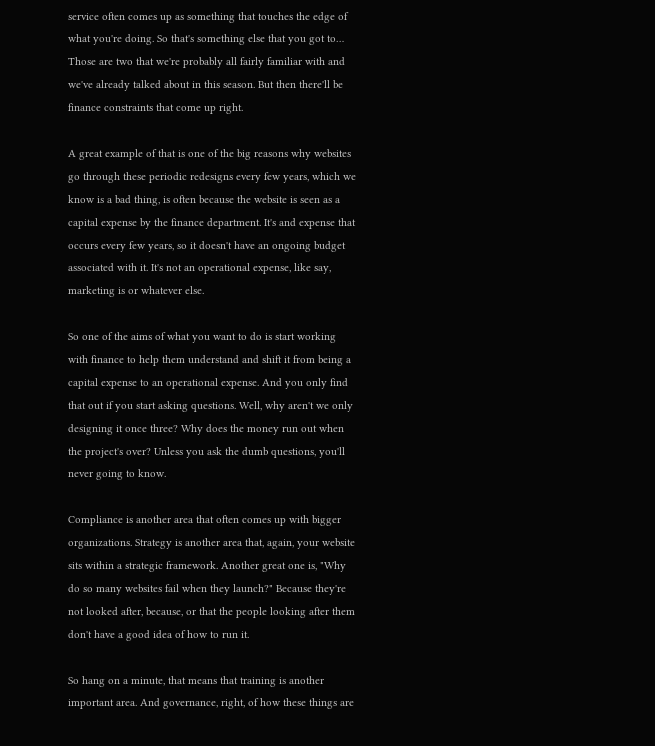service often comes up as something that touches the edge of what you're doing. So that's something else that you got to… Those are two that we're probably all fairly familiar with and we've already talked about in this season. But then there'll be finance constraints that come up right.

A great example of that is one of the big reasons why websites go through these periodic redesigns every few years, which we know is a bad thing, is often because the website is seen as a capital expense by the finance department. It's and expense that occurs every few years, so it doesn't have an ongoing budget associated with it. It's not an operational expense, like say, marketing is or whatever else.

So one of the aims of what you want to do is start working with finance to help them understand and shift it from being a capital expense to an operational expense. And you only find that out if you start asking questions. Well, why aren't we only designing it once three? Why does the money run out when the project's over? Unless you ask the dumb questions, you'll never going to know.

Compliance is another area that often comes up with bigger organizations. Strategy is another area that, again, your website sits within a strategic framework. Another great one is, "Why do so many websites fail when they launch?" Because they're not looked after, because, or that the people looking after them don't have a good idea of how to run it.

So hang on a minute, that means that training is another important area. And governance, right, of how these things are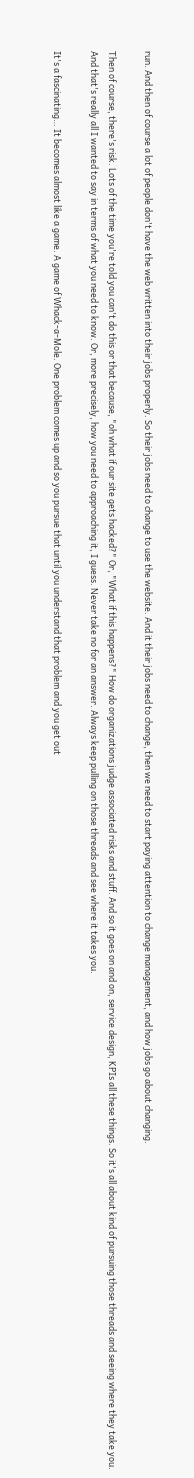run. And then of course a lot of people don't have the web written into their jobs properly. So their jobs need to change to use the website. And it their jobs need to change, then we need to start paying attention to change management, and how jobs go about changing.

Then of course, there's risk. Lots of the time you're told you can't do this or that because, "oh what if our site gets hacked?" Or, "What if this happens?" How do organizations judge associated risks and stuff. And so it goes on and on, service design, KPIs all these things. So it's all about kind of pursuing those threads and seeing where they take you. And that's really all I wanted to say in terms of what you need to know. Or, more precisely, how you need to approaching it, I guess. Never take no for an answer. Always keep pulling on those threads and see where it takes you.

It's a fascinating… It becomes almost like a game. A game of Whack-a-Mole. One problem comes up and so you pursue that until you understand that problem and you get out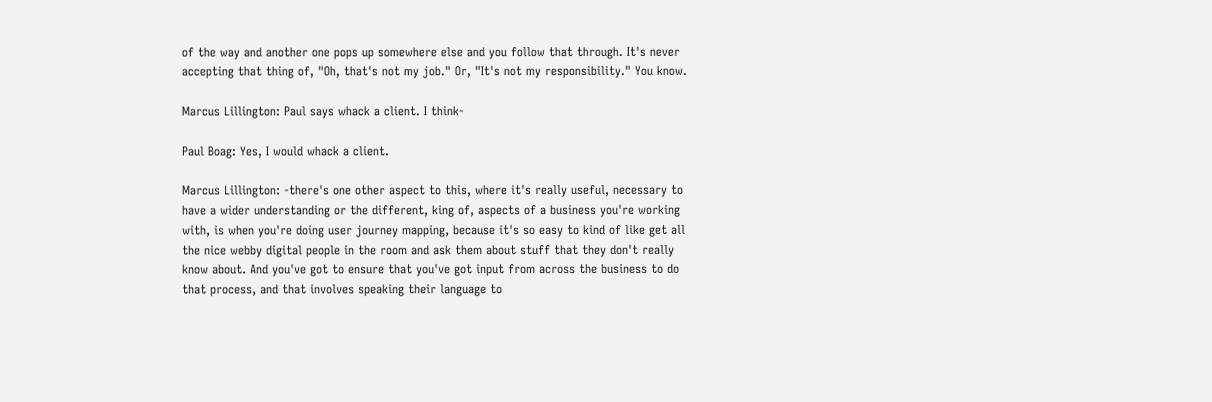of the way and another one pops up somewhere else and you follow that through. It's never accepting that thing of, "Oh, that's not my job." Or, "It's not my responsibility." You know.

Marcus Lillington: Paul says whack a client. I think-

Paul Boag: Yes, I would whack a client.

Marcus Lillington: -there's one other aspect to this, where it's really useful, necessary to have a wider understanding or the different, king of, aspects of a business you're working with, is when you're doing user journey mapping, because it's so easy to kind of like get all the nice webby digital people in the room and ask them about stuff that they don't really know about. And you've got to ensure that you've got input from across the business to do that process, and that involves speaking their language to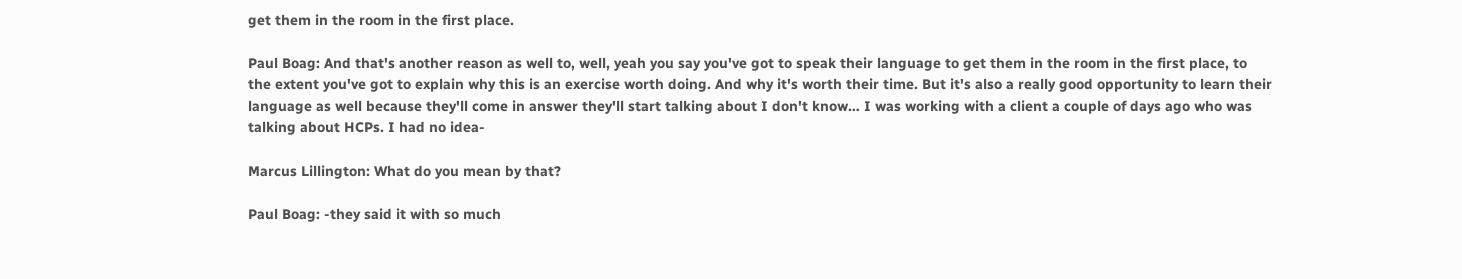get them in the room in the first place.

Paul Boag: And that's another reason as well to, well, yeah you say you've got to speak their language to get them in the room in the first place, to the extent you've got to explain why this is an exercise worth doing. And why it's worth their time. But it's also a really good opportunity to learn their language as well because they'll come in answer they'll start talking about I don't know… I was working with a client a couple of days ago who was talking about HCPs. I had no idea-

Marcus Lillington: What do you mean by that?

Paul Boag: -they said it with so much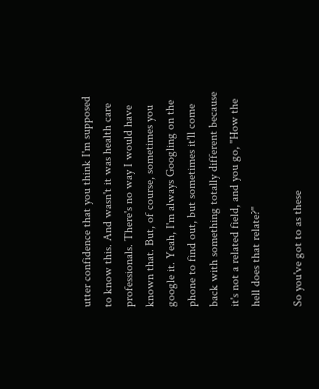utter confidence that you think I'm supposed to know this. And wasn't it was health care professionals. There's no way I would have known that. But, of course, sometimes you google it. Yeah, I'm always Googling on the phone to find out, but sometimes it'll come back with something totally different because it's not a related field, and you go, "How the hell does that relate?"

So you've got to as these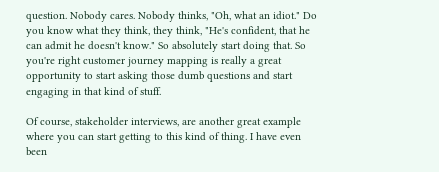question. Nobody cares. Nobody thinks, "Oh, what an idiot." Do you know what they think, they think, "He's confident, that he can admit he doesn't know." So absolutely start doing that. So you're right customer journey mapping is really a great opportunity to start asking those dumb questions and start engaging in that kind of stuff.

Of course, stakeholder interviews, are another great example where you can start getting to this kind of thing. I have even been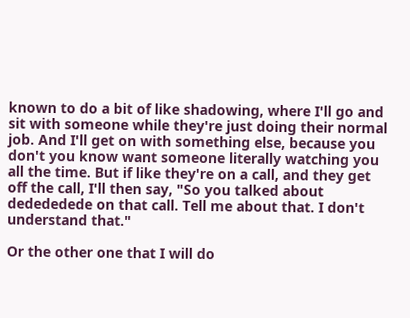known to do a bit of like shadowing, where I'll go and sit with someone while they're just doing their normal job. And I'll get on with something else, because you don't you know want someone literally watching you all the time. But if like they're on a call, and they get off the call, I'll then say, "So you talked about dedededede on that call. Tell me about that. I don't understand that."

Or the other one that I will do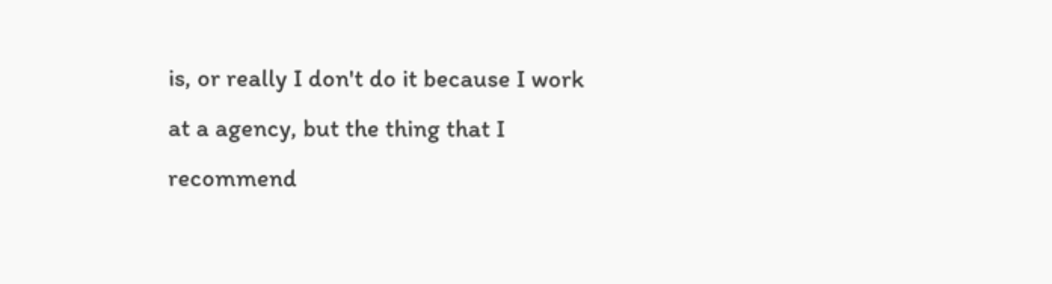is, or really I don't do it because I work at a agency, but the thing that I recommend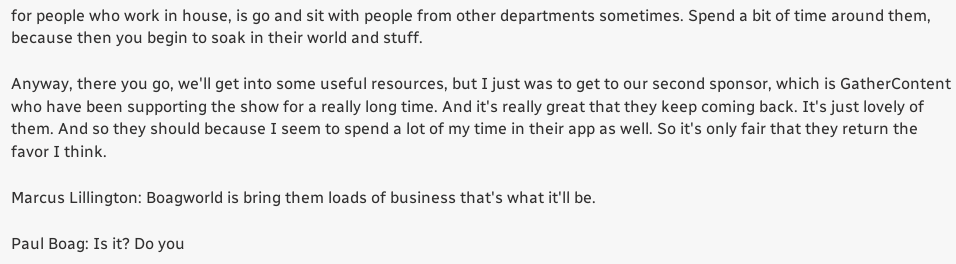for people who work in house, is go and sit with people from other departments sometimes. Spend a bit of time around them, because then you begin to soak in their world and stuff.

Anyway, there you go, we'll get into some useful resources, but I just was to get to our second sponsor, which is GatherContent who have been supporting the show for a really long time. And it's really great that they keep coming back. It's just lovely of them. And so they should because I seem to spend a lot of my time in their app as well. So it's only fair that they return the favor I think.

Marcus Lillington: Boagworld is bring them loads of business that's what it'll be.

Paul Boag: Is it? Do you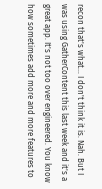recon that's what… I don't think it is. Nah. But I was using GatherContent this last week and it's a great app. It's not too over engineered. You know how sometimes add more and more features to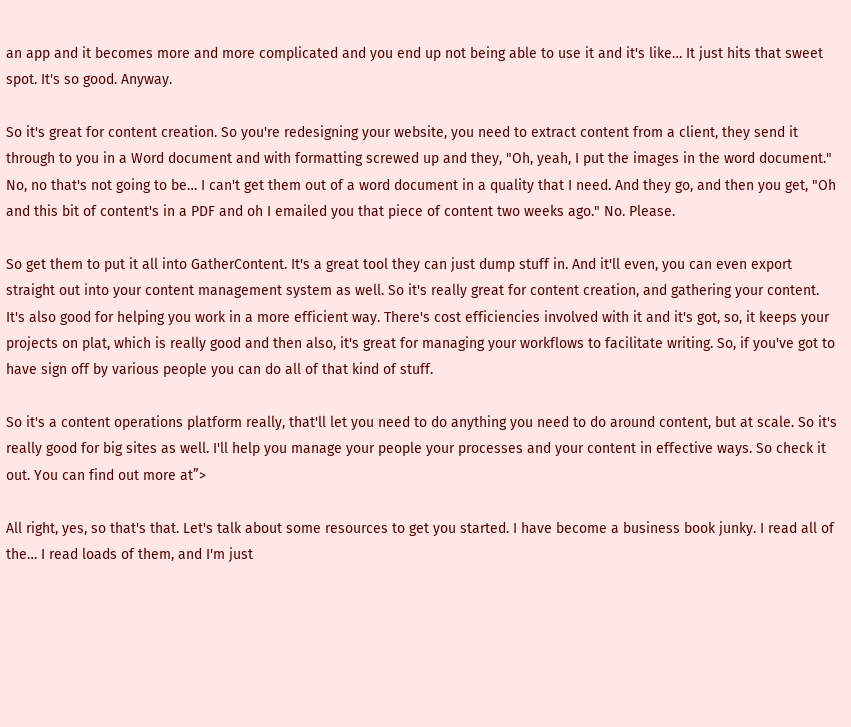an app and it becomes more and more complicated and you end up not being able to use it and it's like… It just hits that sweet spot. It's so good. Anyway.

So it's great for content creation. So you're redesigning your website, you need to extract content from a client, they send it through to you in a Word document and with formatting screwed up and they, "Oh, yeah, I put the images in the word document." No, no that's not going to be… I can't get them out of a word document in a quality that I need. And they go, and then you get, "Oh and this bit of content's in a PDF and oh I emailed you that piece of content two weeks ago." No. Please.

So get them to put it all into GatherContent. It's a great tool they can just dump stuff in. And it'll even, you can even export straight out into your content management system as well. So it's really great for content creation, and gathering your content. It's also good for helping you work in a more efficient way. There's cost efficiencies involved with it and it's got, so, it keeps your projects on plat, which is really good and then also, it's great for managing your workflows to facilitate writing. So, if you've got to have sign off by various people you can do all of that kind of stuff.

So it's a content operations platform really, that'll let you need to do anything you need to do around content, but at scale. So it's really good for big sites as well. I'll help you manage your people your processes and your content in effective ways. So check it out. You can find out more at”>

All right, yes, so that's that. Let's talk about some resources to get you started. I have become a business book junky. I read all of the… I read loads of them, and I'm just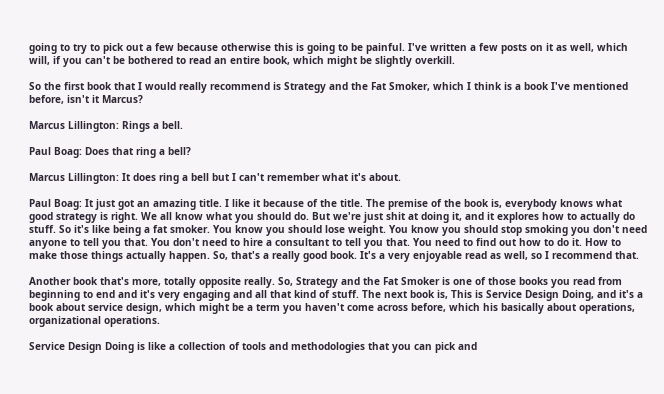going to try to pick out a few because otherwise this is going to be painful. I've written a few posts on it as well, which will, if you can't be bothered to read an entire book, which might be slightly overkill.

So the first book that I would really recommend is Strategy and the Fat Smoker, which I think is a book I've mentioned before, isn't it Marcus?

Marcus Lillington: Rings a bell.

Paul Boag: Does that ring a bell?

Marcus Lillington: It does ring a bell but I can't remember what it's about.

Paul Boag: It just got an amazing title. I like it because of the title. The premise of the book is, everybody knows what good strategy is right. We all know what you should do. But we're just shit at doing it, and it explores how to actually do stuff. So it's like being a fat smoker. You know you should lose weight. You know you should stop smoking you don't need anyone to tell you that. You don't need to hire a consultant to tell you that. You need to find out how to do it. How to make those things actually happen. So, that's a really good book. It's a very enjoyable read as well, so I recommend that.

Another book that's more, totally opposite really. So, Strategy and the Fat Smoker is one of those books you read from beginning to end and it's very engaging and all that kind of stuff. The next book is, This is Service Design Doing, and it's a book about service design, which might be a term you haven't come across before, which his basically about operations, organizational operations.

Service Design Doing is like a collection of tools and methodologies that you can pick and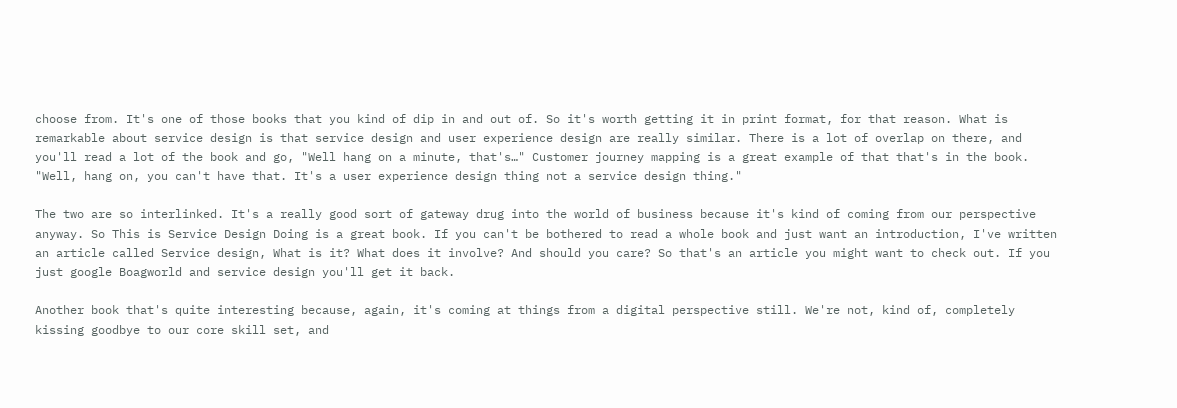choose from. It's one of those books that you kind of dip in and out of. So it's worth getting it in print format, for that reason. What is remarkable about service design is that service design and user experience design are really similar. There is a lot of overlap on there, and you'll read a lot of the book and go, "Well hang on a minute, that's…" Customer journey mapping is a great example of that that's in the book. "Well, hang on, you can't have that. It's a user experience design thing not a service design thing."

The two are so interlinked. It's a really good sort of gateway drug into the world of business because it's kind of coming from our perspective anyway. So This is Service Design Doing is a great book. If you can't be bothered to read a whole book and just want an introduction, I've written an article called Service design, What is it? What does it involve? And should you care? So that's an article you might want to check out. If you just google Boagworld and service design you'll get it back.

Another book that's quite interesting because, again, it's coming at things from a digital perspective still. We're not, kind of, completely kissing goodbye to our core skill set, and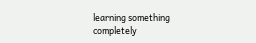learning something completely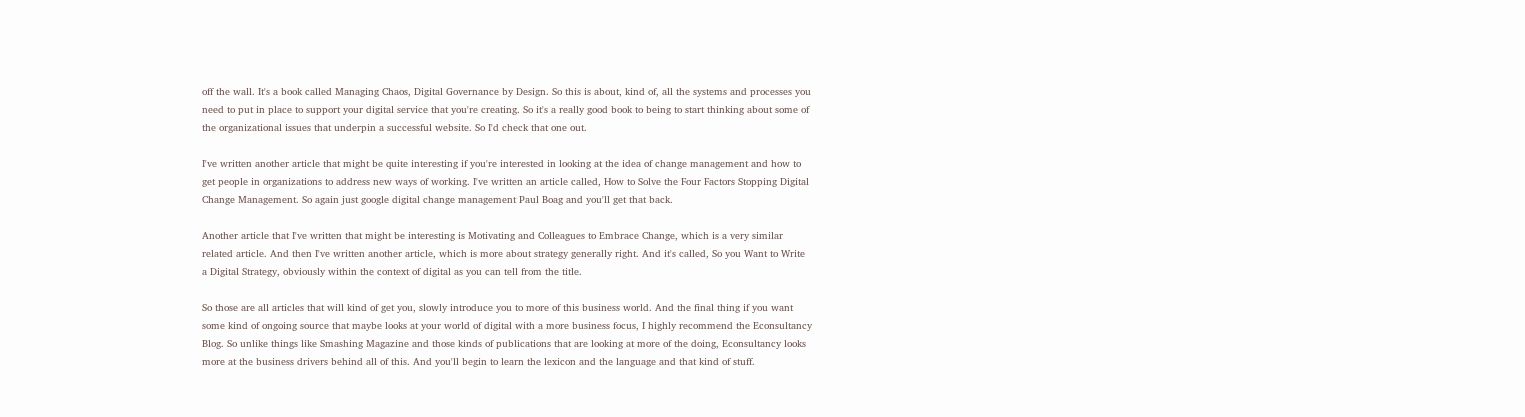off the wall. It's a book called Managing Chaos, Digital Governance by Design. So this is about, kind of, all the systems and processes you need to put in place to support your digital service that you're creating. So it's a really good book to being to start thinking about some of the organizational issues that underpin a successful website. So I'd check that one out.

I've written another article that might be quite interesting if you're interested in looking at the idea of change management and how to get people in organizations to address new ways of working. I've written an article called, How to Solve the Four Factors Stopping Digital Change Management. So again just google digital change management Paul Boag and you'll get that back.

Another article that I've written that might be interesting is Motivating and Colleagues to Embrace Change, which is a very similar related article. And then I've written another article, which is more about strategy generally right. And it's called, So you Want to Write a Digital Strategy, obviously within the context of digital as you can tell from the title.

So those are all articles that will kind of get you, slowly introduce you to more of this business world. And the final thing if you want some kind of ongoing source that maybe looks at your world of digital with a more business focus, I highly recommend the Econsultancy Blog. So unlike things like Smashing Magazine and those kinds of publications that are looking at more of the doing, Econsultancy looks more at the business drivers behind all of this. And you'll begin to learn the lexicon and the language and that kind of stuff.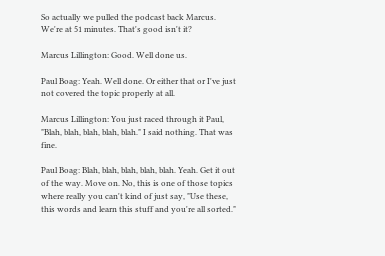So actually we pulled the podcast back Marcus. We're at 51 minutes. That's good isn't it?

Marcus Lillington: Good. Well done us.

Paul Boag: Yeah. Well done. Or either that or I've just not covered the topic properly at all.

Marcus Lillington: You just raced through it Paul, "Blah, blah, blah, blah, blah." I said nothing. That was fine.

Paul Boag: Blah, blah, blah, blah, blah. Yeah. Get it out of the way. Move on. No, this is one of those topics where really you can't kind of just say, "Use these, this words and learn this stuff and you're all sorted."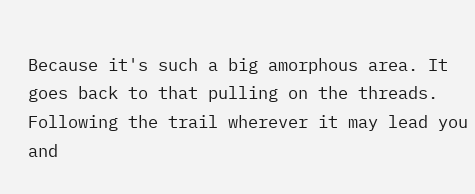Because it's such a big amorphous area. It goes back to that pulling on the threads. Following the trail wherever it may lead you and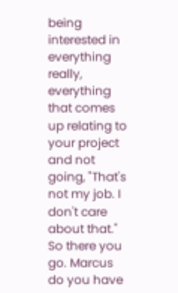being interested in everything really, everything that comes up relating to your project and not going, "That's not my job. I don't care about that." So there you go. Marcus do you have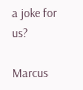a joke for us?

Marcus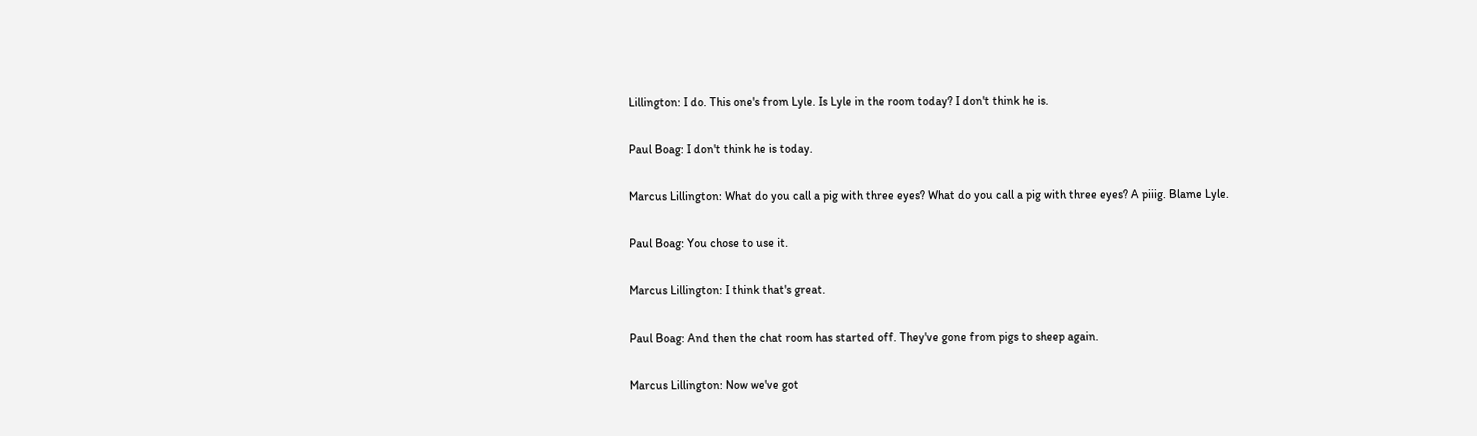Lillington: I do. This one's from Lyle. Is Lyle in the room today? I don't think he is.

Paul Boag: I don't think he is today.

Marcus Lillington: What do you call a pig with three eyes? What do you call a pig with three eyes? A piiig. Blame Lyle.

Paul Boag: You chose to use it.

Marcus Lillington: I think that's great.

Paul Boag: And then the chat room has started off. They've gone from pigs to sheep again.

Marcus Lillington: Now we've got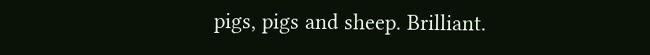pigs, pigs and sheep. Brilliant.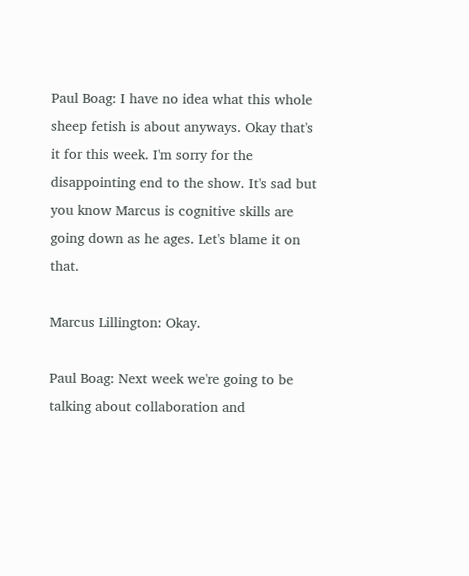Paul Boag: I have no idea what this whole sheep fetish is about anyways. Okay that's it for this week. I'm sorry for the disappointing end to the show. It's sad but you know Marcus is cognitive skills are going down as he ages. Let's blame it on that.

Marcus Lillington: Okay.

Paul Boag: Next week we're going to be talking about collaboration and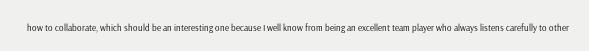how to collaborate, which should be an interesting one because I well know from being an excellent team player who always listens carefully to other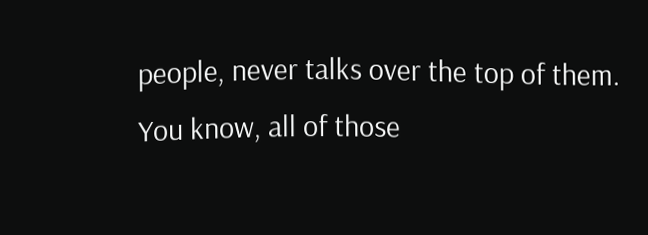people, never talks over the top of them. You know, all of those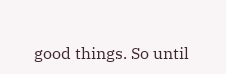good things. So until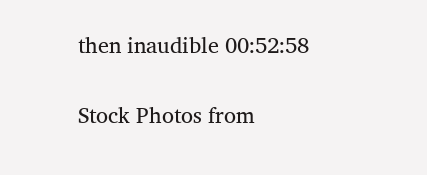then inaudible 00:52:58

Stock Photos from